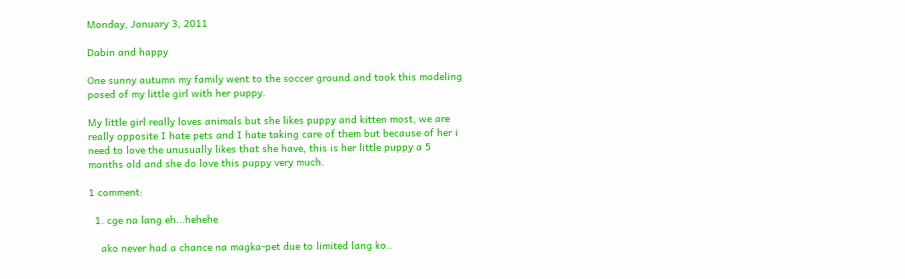Monday, January 3, 2011

Dabin and happy

One sunny autumn my family went to the soccer ground and took this modeling posed of my little girl with her puppy.

My little girl really loves animals but she likes puppy and kitten most, we are really opposite I hate pets and I hate taking care of them but because of her i need to love the unusually likes that she have, this is her little puppy a 5 months old and she do love this puppy very much.

1 comment:

  1. cge na lang eh...hehehe

    ako never had a chance na magka-pet due to limited lang ko..